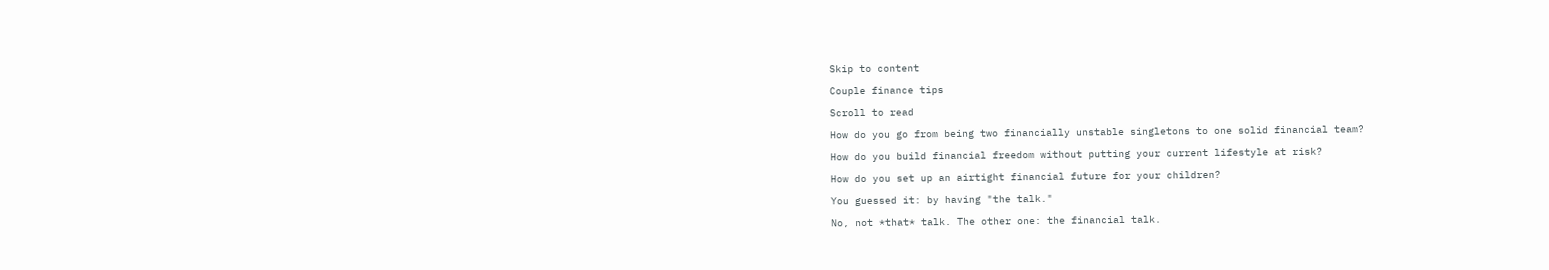Skip to content

Couple finance tips

Scroll to read

How do you go from being two financially unstable singletons to one solid financial team?

How do you build financial freedom without putting your current lifestyle at risk?

How do you set up an airtight financial future for your children?

You guessed it: by having "the talk."

No, not *that* talk. The other one: the financial talk.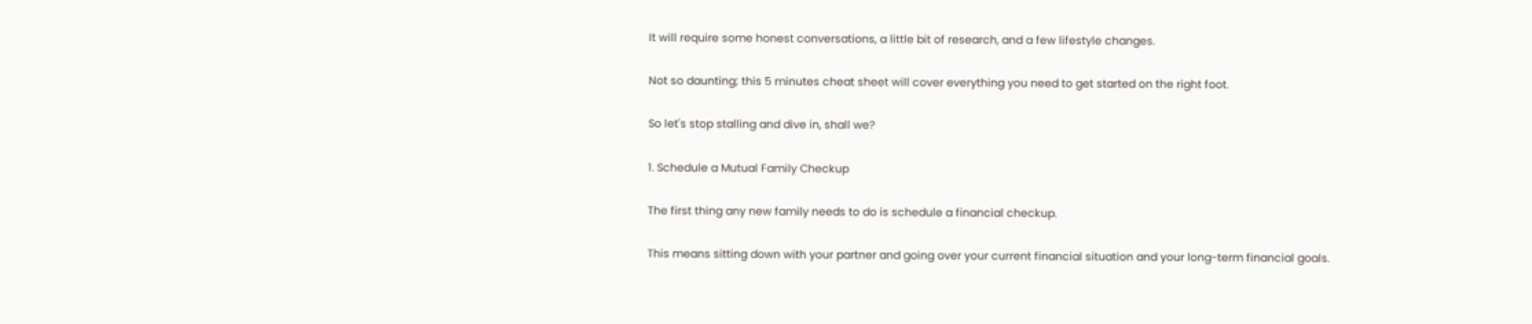It will require some honest conversations, a little bit of research, and a few lifestyle changes.

Not so daunting; this 5 minutes cheat sheet will cover everything you need to get started on the right foot.

So let's stop stalling and dive in, shall we?

1. Schedule a Mutual Family Checkup

The first thing any new family needs to do is schedule a financial checkup.

This means sitting down with your partner and going over your current financial situation and your long-term financial goals.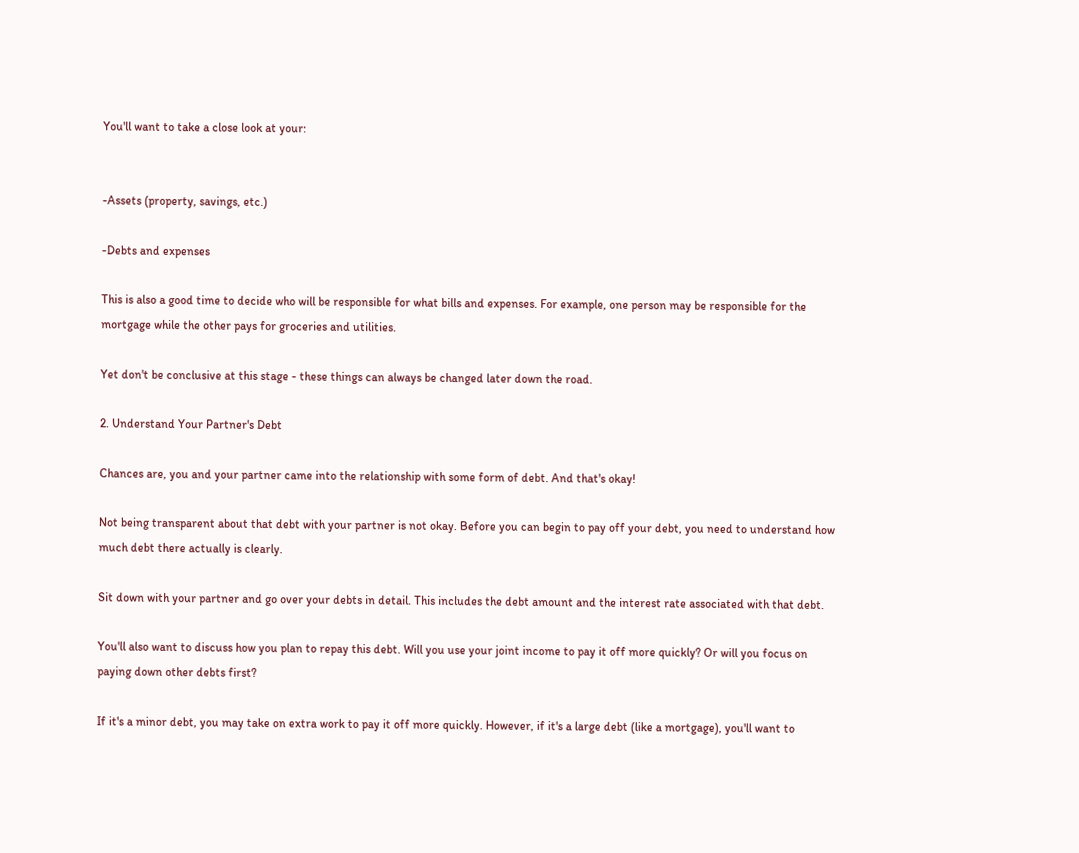You'll want to take a close look at your:


-Assets (property, savings, etc.)

-Debts and expenses

This is also a good time to decide who will be responsible for what bills and expenses. For example, one person may be responsible for the mortgage while the other pays for groceries and utilities.

Yet don't be conclusive at this stage - these things can always be changed later down the road.

2. Understand Your Partner's Debt

Chances are, you and your partner came into the relationship with some form of debt. And that's okay!

Not being transparent about that debt with your partner is not okay. Before you can begin to pay off your debt, you need to understand how much debt there actually is clearly.

Sit down with your partner and go over your debts in detail. This includes the debt amount and the interest rate associated with that debt.

You'll also want to discuss how you plan to repay this debt. Will you use your joint income to pay it off more quickly? Or will you focus on paying down other debts first?

If it's a minor debt, you may take on extra work to pay it off more quickly. However, if it's a large debt (like a mortgage), you'll want to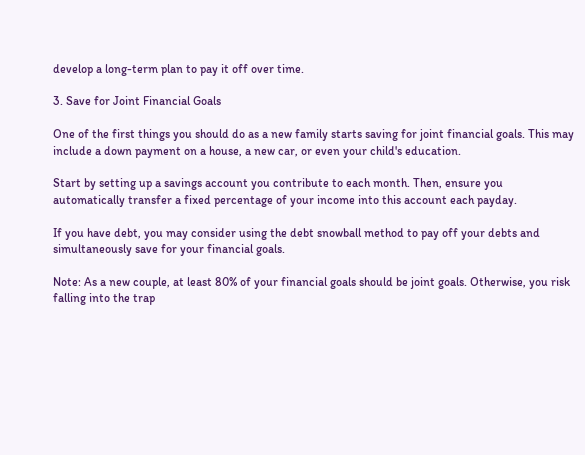develop a long-term plan to pay it off over time.

3. Save for Joint Financial Goals

One of the first things you should do as a new family starts saving for joint financial goals. This may include a down payment on a house, a new car, or even your child's education.

Start by setting up a savings account you contribute to each month. Then, ensure you automatically transfer a fixed percentage of your income into this account each payday.

If you have debt, you may consider using the debt snowball method to pay off your debts and simultaneously save for your financial goals.

Note: As a new couple, at least 80% of your financial goals should be joint goals. Otherwise, you risk falling into the trap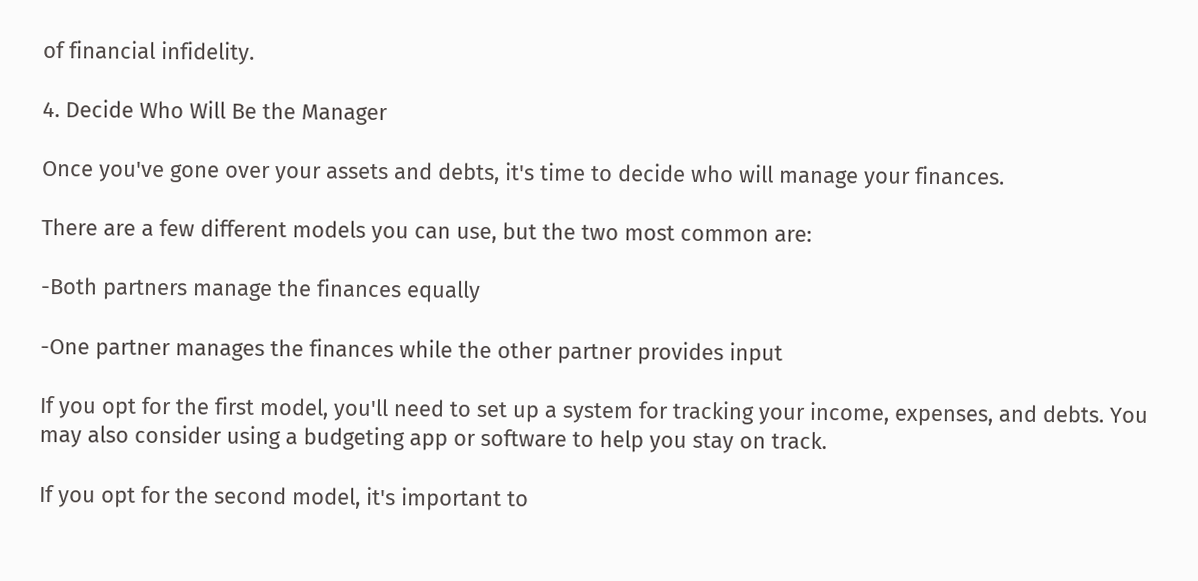of financial infidelity.

4. Decide Who Will Be the Manager

Once you've gone over your assets and debts, it's time to decide who will manage your finances.

There are a few different models you can use, but the two most common are:

-Both partners manage the finances equally

-One partner manages the finances while the other partner provides input

If you opt for the first model, you'll need to set up a system for tracking your income, expenses, and debts. You may also consider using a budgeting app or software to help you stay on track.

If you opt for the second model, it's important to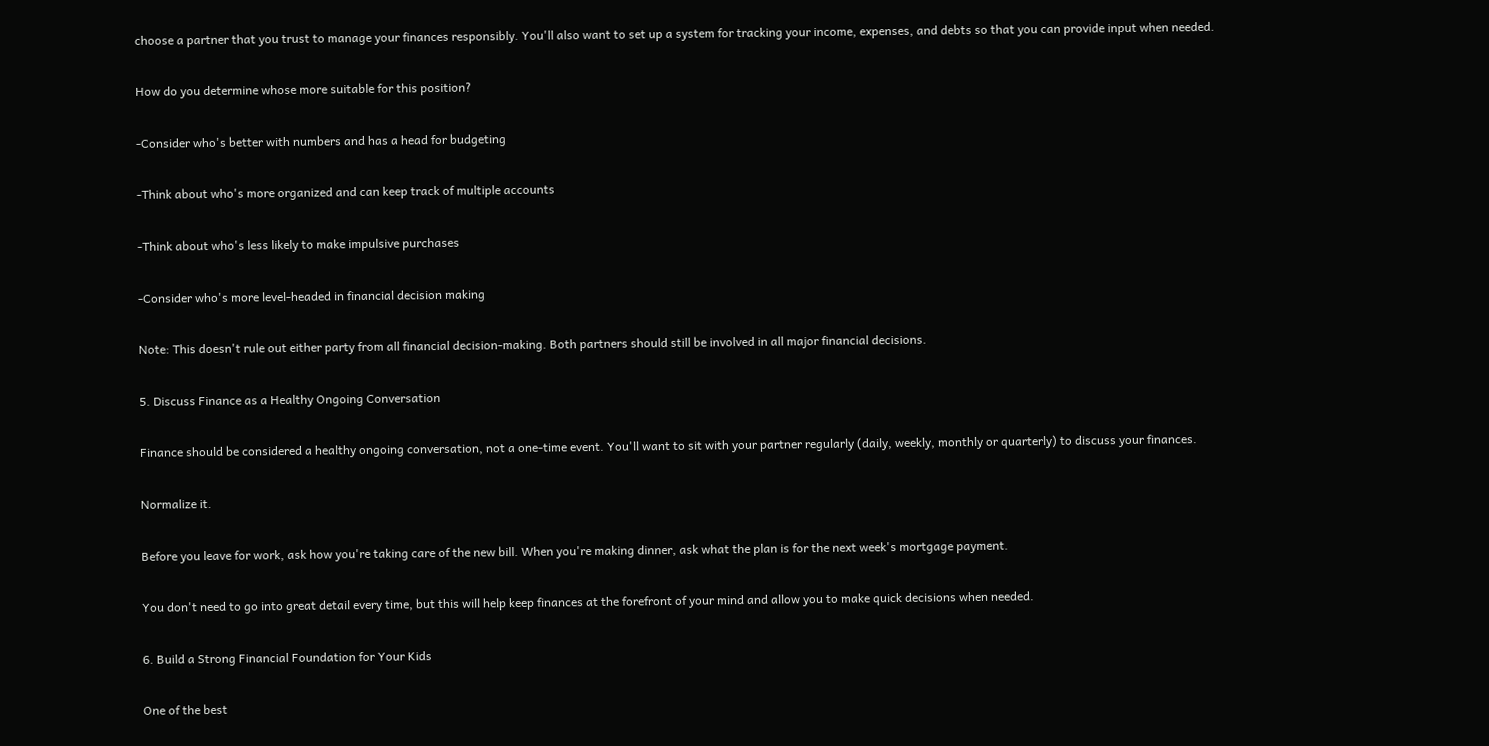choose a partner that you trust to manage your finances responsibly. You'll also want to set up a system for tracking your income, expenses, and debts so that you can provide input when needed.

How do you determine whose more suitable for this position?

-Consider who's better with numbers and has a head for budgeting

-Think about who's more organized and can keep track of multiple accounts

-Think about who's less likely to make impulsive purchases

-Consider who's more level-headed in financial decision making

Note: This doesn't rule out either party from all financial decision-making. Both partners should still be involved in all major financial decisions.

5. Discuss Finance as a Healthy Ongoing Conversation

Finance should be considered a healthy ongoing conversation, not a one-time event. You'll want to sit with your partner regularly (daily, weekly, monthly or quarterly) to discuss your finances.

Normalize it.

Before you leave for work, ask how you're taking care of the new bill. When you're making dinner, ask what the plan is for the next week's mortgage payment.

You don't need to go into great detail every time, but this will help keep finances at the forefront of your mind and allow you to make quick decisions when needed.

6. Build a Strong Financial Foundation for Your Kids

One of the best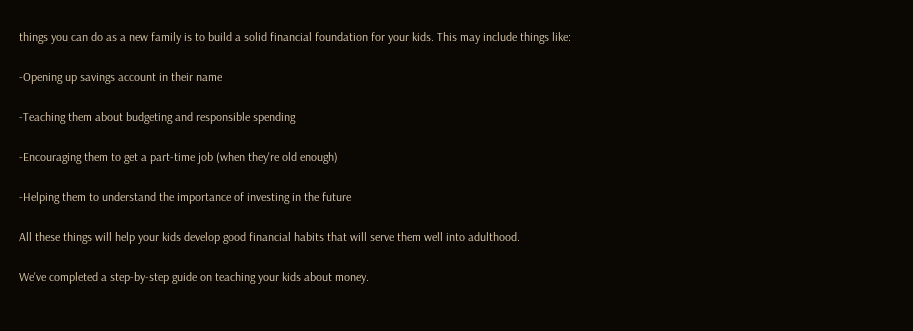things you can do as a new family is to build a solid financial foundation for your kids. This may include things like:

-Opening up savings account in their name

-Teaching them about budgeting and responsible spending

-Encouraging them to get a part-time job (when they're old enough)

-Helping them to understand the importance of investing in the future

All these things will help your kids develop good financial habits that will serve them well into adulthood.

We've completed a step-by-step guide on teaching your kids about money.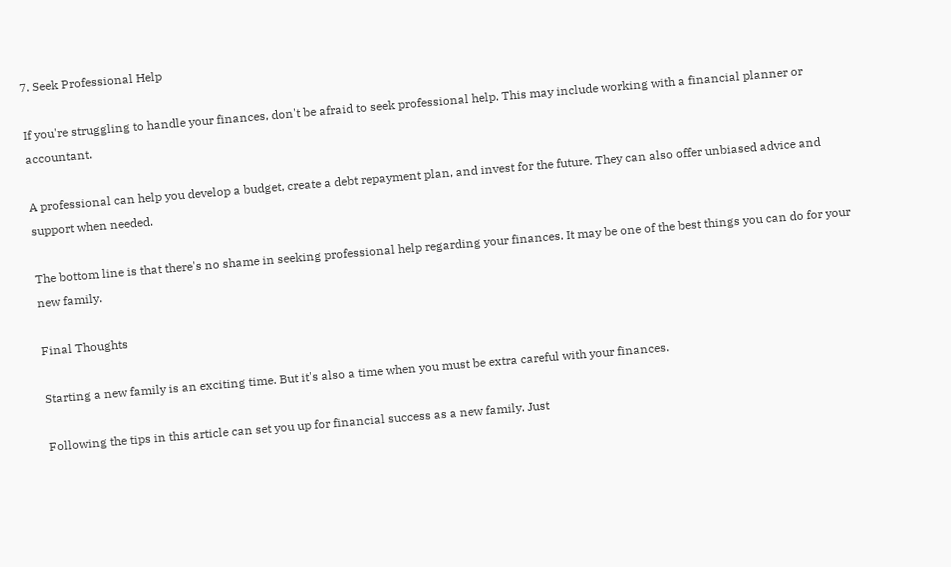7. Seek Professional Help

If you're struggling to handle your finances, don't be afraid to seek professional help. This may include working with a financial planner or accountant.

A professional can help you develop a budget, create a debt repayment plan, and invest for the future. They can also offer unbiased advice and support when needed.

The bottom line is that there's no shame in seeking professional help regarding your finances. It may be one of the best things you can do for your new family.

Final Thoughts

Starting a new family is an exciting time. But it's also a time when you must be extra careful with your finances.

Following the tips in this article can set you up for financial success as a new family. Just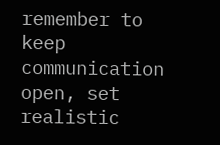remember to keep communication open, set realistic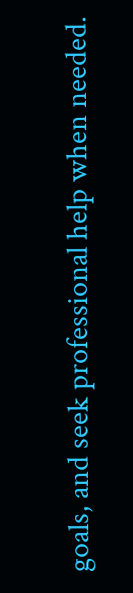goals, and seek professional help when needed.